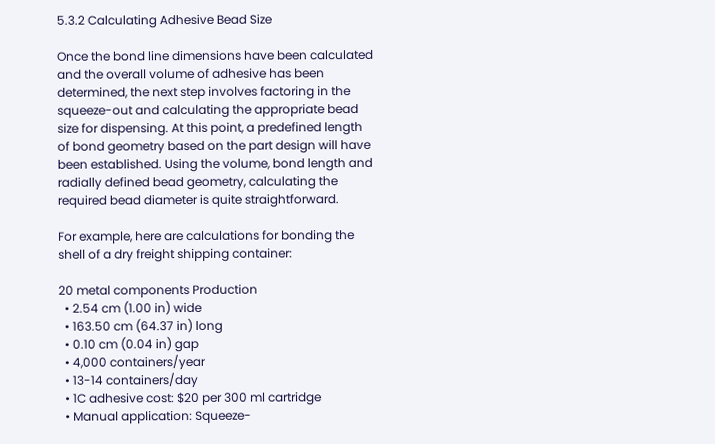5.3.2 Calculating Adhesive Bead Size

Once the bond line dimensions have been calculated and the overall volume of adhesive has been determined, the next step involves factoring in the squeeze-out and calculating the appropriate bead size for dispensing. At this point, a predefined length of bond geometry based on the part design will have been established. Using the volume, bond length and radially defined bead geometry, calculating the required bead diameter is quite straightforward.

For example, here are calculations for bonding the shell of a dry freight shipping container:

20 metal components Production
  • 2.54 cm (1.00 in) wide
  • 163.50 cm (64.37 in) long
  • 0.10 cm (0.04 in) gap
  • 4,000 containers/year
  • 13-14 containers/day
  • 1C adhesive cost: $20 per 300 ml cartridge
  • Manual application: Squeeze-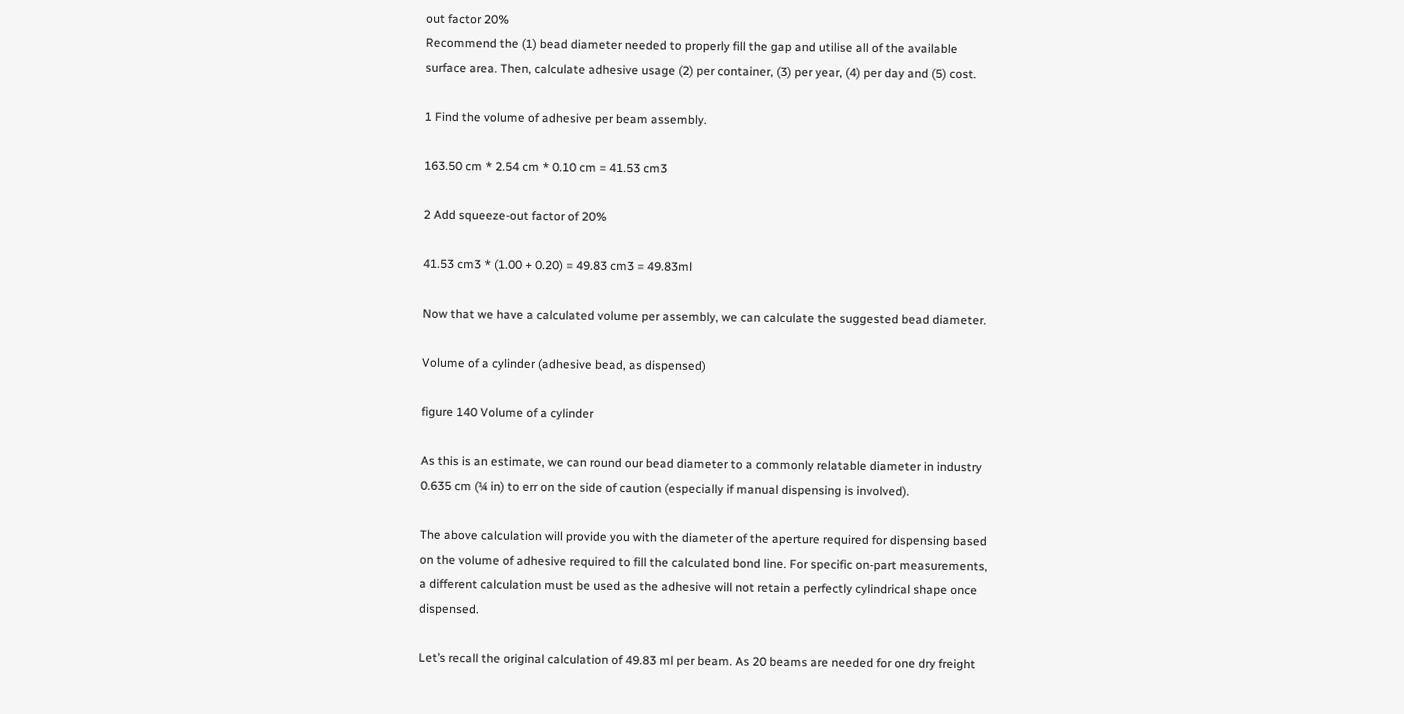out factor 20%
Recommend the (1) bead diameter needed to properly fill the gap and utilise all of the available surface area. Then, calculate adhesive usage (2) per container, (3) per year, (4) per day and (5) cost.

1 Find the volume of adhesive per beam assembly.

163.50 cm * 2.54 cm * 0.10 cm = 41.53 cm3

2 Add squeeze-out factor of 20%

41.53 cm3 * (1.00 + 0.20) = 49.83 cm3 = 49.83ml

Now that we have a calculated volume per assembly, we can calculate the suggested bead diameter.

Volume of a cylinder (adhesive bead, as dispensed)

figure 140 Volume of a cylinder

As this is an estimate, we can round our bead diameter to a commonly relatable diameter in industry 0.635 cm (¼ in) to err on the side of caution (especially if manual dispensing is involved).

The above calculation will provide you with the diameter of the aperture required for dispensing based on the volume of adhesive required to fill the calculated bond line. For specific on-part measurements, a different calculation must be used as the adhesive will not retain a perfectly cylindrical shape once dispensed.

Let’s recall the original calculation of 49.83 ml per beam. As 20 beams are needed for one dry freight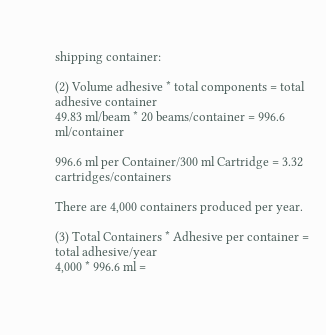shipping container:

(2) Volume adhesive * total components = total adhesive container
49.83 ml/beam * 20 beams/container = 996.6 ml/container

996.6 ml per Container/300 ml Cartridge = 3.32 cartridges/containers

There are 4,000 containers produced per year.

(3) Total Containers * Adhesive per container = total adhesive/year
4,000 * 996.6 ml =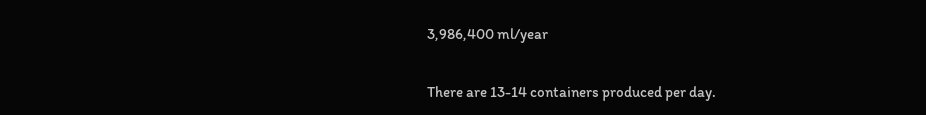3,986,400 ml/year

There are 13-14 containers produced per day.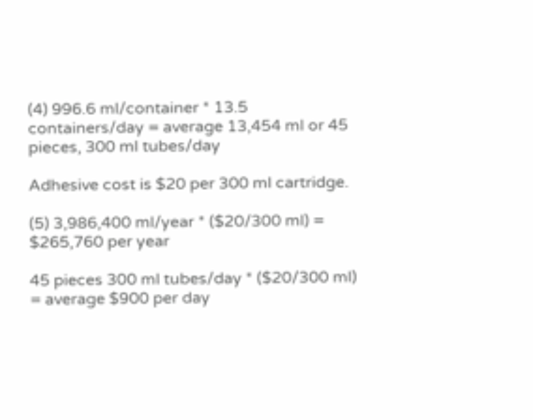(4) 996.6 ml/container * 13.5 containers/day = average 13,454 ml or 45 pieces, 300 ml tubes/day

Adhesive cost is $20 per 300 ml cartridge.

(5) 3,986,400 ml/year * ($20/300 ml) = $265,760 per year

45 pieces 300 ml tubes/day * ($20/300 ml) = average $900 per day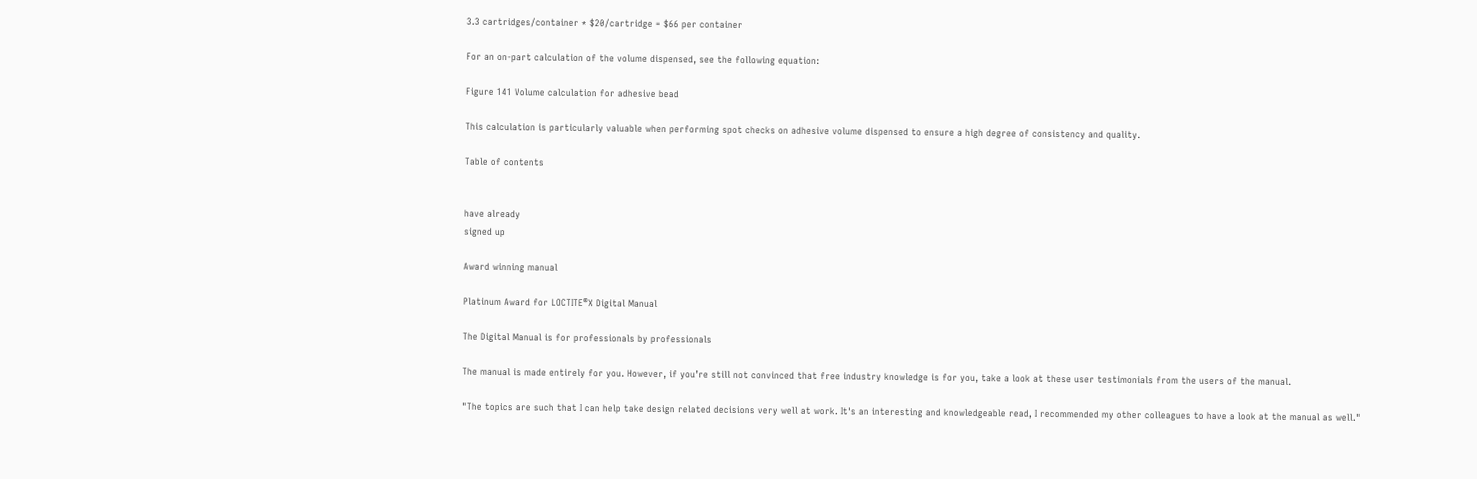3.3 cartridges/container * $20/cartridge = $66 per container

For an on-part calculation of the volume dispensed, see the following equation:

Figure 141 Volume calculation for adhesive bead

This calculation is particularly valuable when performing spot checks on adhesive volume dispensed to ensure a high degree of consistency and quality.

Table of contents


have already
signed up

Award winning manual

Platinum Award for LOCTITE®X Digital Manual

The Digital Manual is for professionals by professionals

The manual is made entirely for you. However, if you’re still not convinced that free industry knowledge is for you, take a look at these user testimonials from the users of the manual.

"The topics are such that I can help take design related decisions very well at work. It's an interesting and knowledgeable read, I recommended my other colleagues to have a look at the manual as well."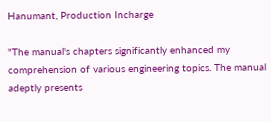Hanumant, Production Incharge

"The manual's chapters significantly enhanced my comprehension of various engineering topics. The manual adeptly presents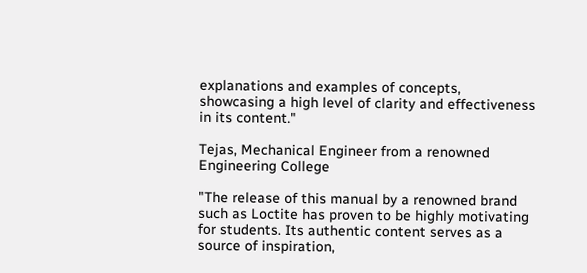explanations and examples of concepts, showcasing a high level of clarity and effectiveness in its content."

Tejas, Mechanical Engineer from a renowned Engineering College

"The release of this manual by a renowned brand such as Loctite has proven to be highly motivating for students. Its authentic content serves as a source of inspiration,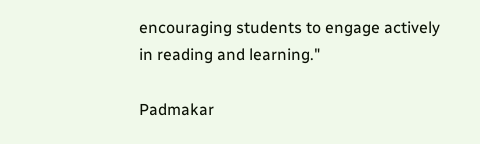encouraging students to engage actively in reading and learning."

Padmakar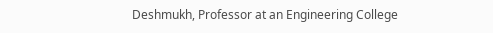Deshmukh, Professor at an Engineering College